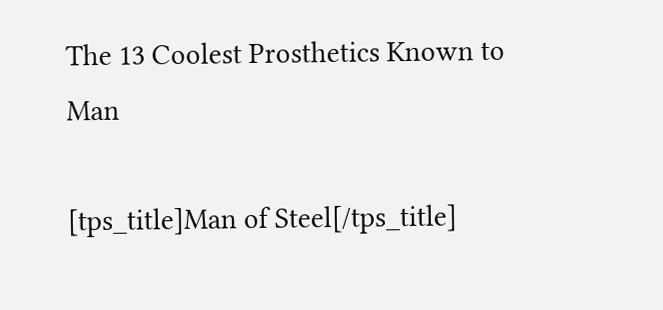The 13 Coolest Prosthetics Known to Man

[tps_title]Man of Steel[/tps_title]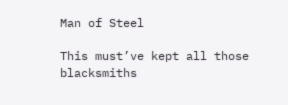Man of Steel

This must’ve kept all those blacksmiths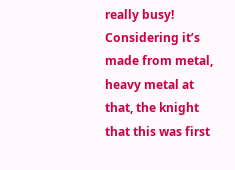really busy! Considering it’s made from metal, heavy metal at that, the knight that this was first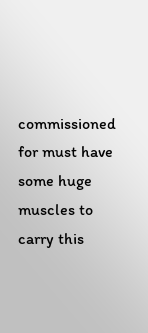commissioned for must have some huge muscles to carry this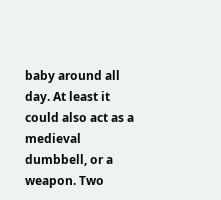baby around all day. At least it could also act as a medieval dumbbell, or a weapon. Two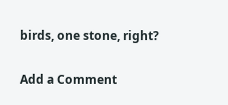birds, one stone, right?

Add a Comment